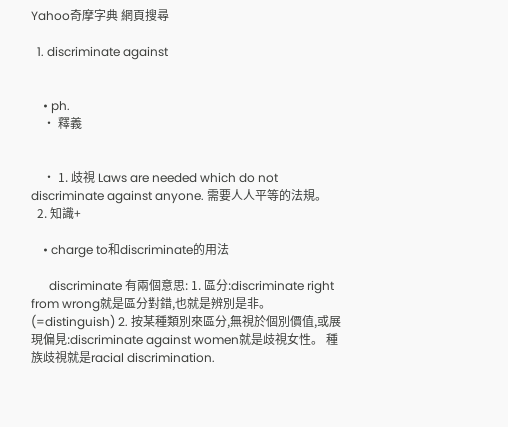Yahoo奇摩字典 網頁搜尋

  1. discriminate against


    • ph.
    • 釋義


    • 1. 歧視 Laws are needed which do not discriminate against anyone. 需要人人平等的法規。
  2. 知識+

    • charge to和discriminate的用法

      discriminate 有兩個意思: 1. 區分:discriminate right from wrong就是區分對錯,也就是辨別是非。(=distinguish) 2. 按某種類別來區分,無視於個別價值,或展現偏見:discriminate against women就是歧視女性。 種族歧視就是racial discrimination.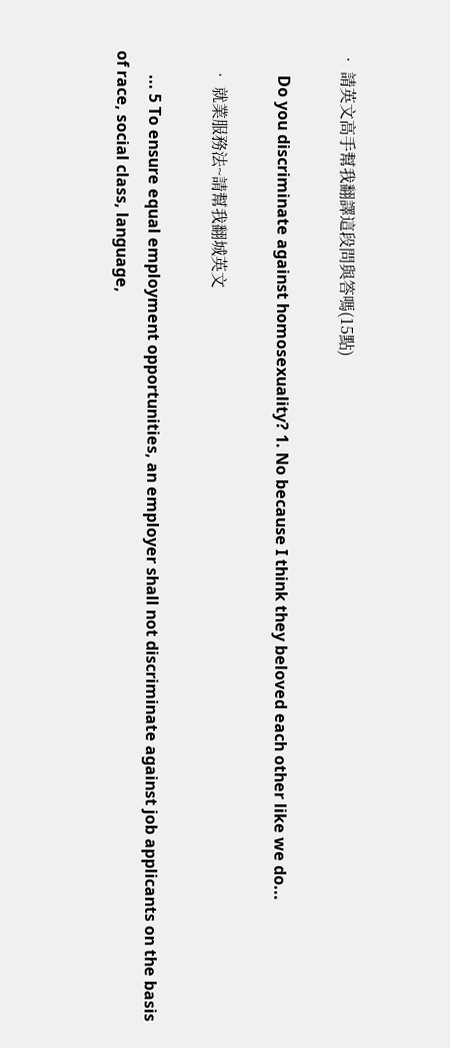• 請英文高手幫我翻譯這段問與答嗎(15點)

      Do you discriminate against homosexuality? 1. No because I think they beloved each other like we do...

    • 就業服務法~請幫我翻城英文

      ... 5 To ensure equal employment opportunities, an employer shall not discriminate against job applicants on the basis of race, social class, language,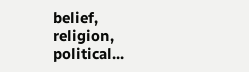belief, religion, political...